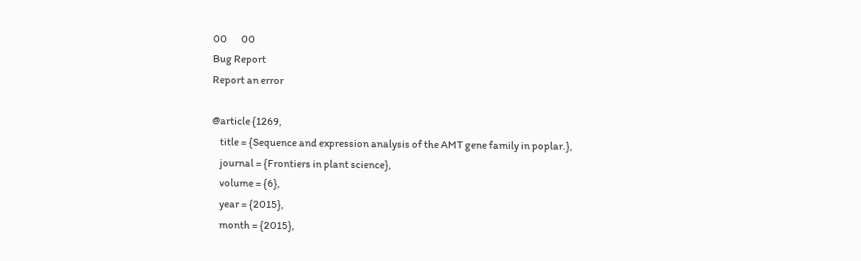00       00
Bug Report
Report an error

@article {1269,
    title = {Sequence and expression analysis of the AMT gene family in poplar.},
    journal = {Frontiers in plant science},
    volume = {6},
    year = {2015},
    month = {2015},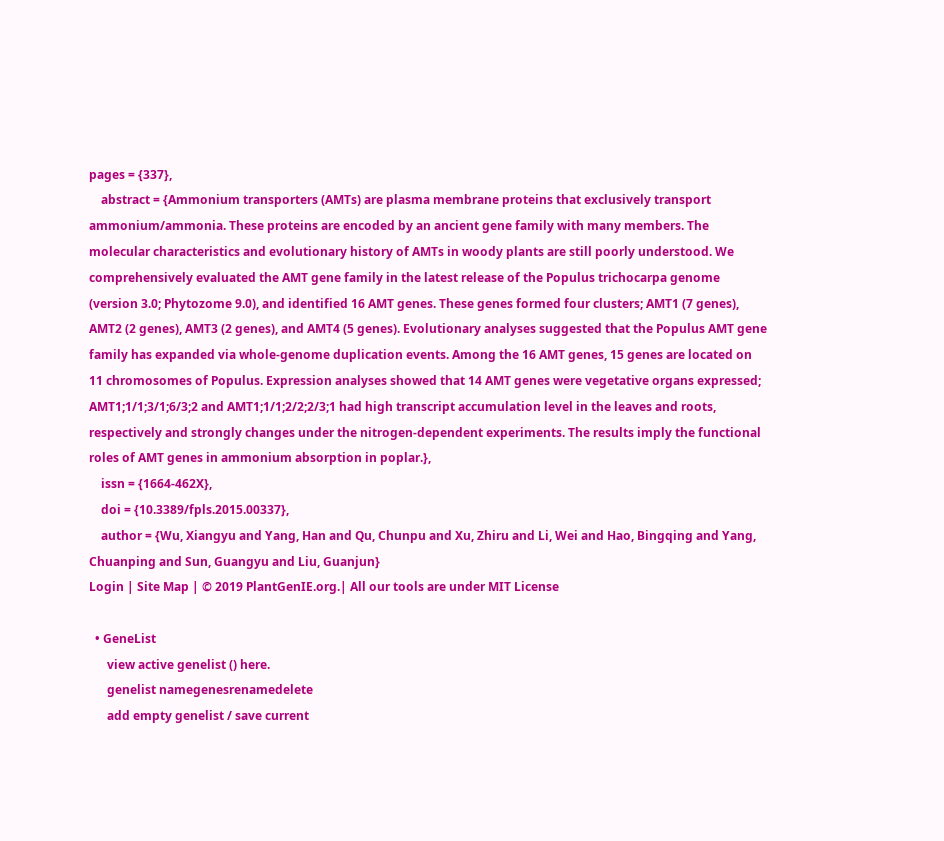pages = {337},
    abstract = {Ammonium transporters (AMTs) are plasma membrane proteins that exclusively transport ammonium/ammonia. These proteins are encoded by an ancient gene family with many members. The molecular characteristics and evolutionary history of AMTs in woody plants are still poorly understood. We comprehensively evaluated the AMT gene family in the latest release of the Populus trichocarpa genome (version 3.0; Phytozome 9.0), and identified 16 AMT genes. These genes formed four clusters; AMT1 (7 genes), AMT2 (2 genes), AMT3 (2 genes), and AMT4 (5 genes). Evolutionary analyses suggested that the Populus AMT gene family has expanded via whole-genome duplication events. Among the 16 AMT genes, 15 genes are located on 11 chromosomes of Populus. Expression analyses showed that 14 AMT genes were vegetative organs expressed; AMT1;1/1;3/1;6/3;2 and AMT1;1/1;2/2;2/3;1 had high transcript accumulation level in the leaves and roots, respectively and strongly changes under the nitrogen-dependent experiments. The results imply the functional roles of AMT genes in ammonium absorption in poplar.},
    issn = {1664-462X},
    doi = {10.3389/fpls.2015.00337},
    author = {Wu, Xiangyu and Yang, Han and Qu, Chunpu and Xu, Zhiru and Li, Wei and Hao, Bingqing and Yang, Chuanping and Sun, Guangyu and Liu, Guanjun}
Login | Site Map | © 2019 PlantGenIE.org.| All our tools are under MIT License

  • GeneList
      view active genelist () here.
      genelist namegenesrenamedelete
      add empty genelist / save current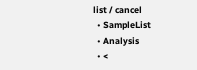list / cancel
  • SampleList
  • Analysis
  • <